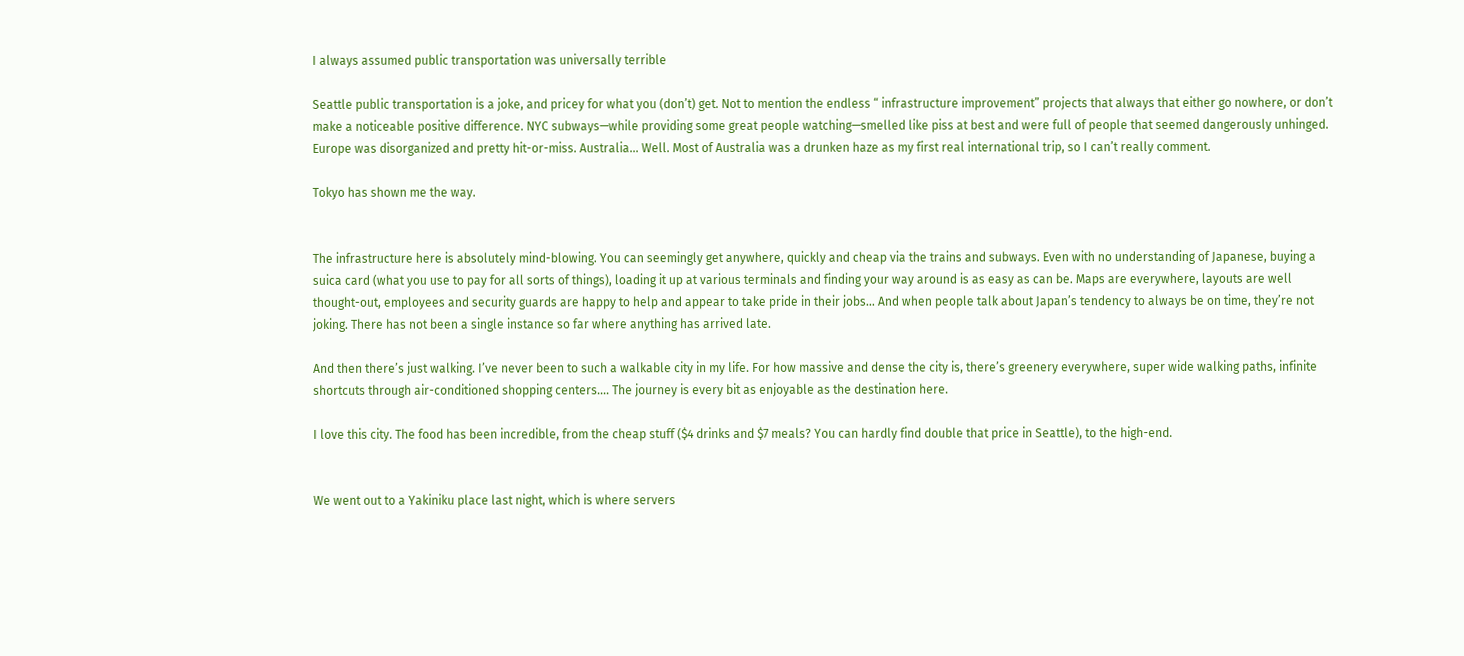I always assumed public transportation was universally terrible

Seattle public transportation is a joke, and pricey for what you (don’t) get. Not to mention the endless “ infrastructure improvement” projects that always that either go nowhere, or don’t make a noticeable positive difference. NYC subways—while providing some great people watching—smelled like piss at best and were full of people that seemed dangerously unhinged. Europe was disorganized and pretty hit-or-miss. Australia... Well. Most of Australia was a drunken haze as my first real international trip, so I can’t really comment.

Tokyo has shown me the way.


The infrastructure here is absolutely mind-blowing. You can seemingly get anywhere, quickly and cheap via the trains and subways. Even with no understanding of Japanese, buying a suica card (what you use to pay for all sorts of things), loading it up at various terminals and finding your way around is as easy as can be. Maps are everywhere, layouts are well thought-out, employees and security guards are happy to help and appear to take pride in their jobs... And when people talk about Japan’s tendency to always be on time, they’re not joking. There has not been a single instance so far where anything has arrived late.

And then there’s just walking. I’ve never been to such a walkable city in my life. For how massive and dense the city is, there’s greenery everywhere, super wide walking paths, infinite shortcuts through air-conditioned shopping centers.... The journey is every bit as enjoyable as the destination here.

I love this city. The food has been incredible, from the cheap stuff ($4 drinks and $7 meals? You can hardly find double that price in Seattle), to the high-end.


We went out to a Yakiniku place last night, which is where servers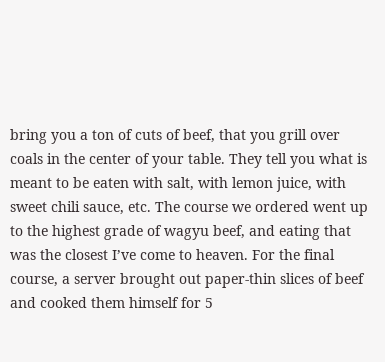bring you a ton of cuts of beef, that you grill over coals in the center of your table. They tell you what is meant to be eaten with salt, with lemon juice, with sweet chili sauce, etc. The course we ordered went up to the highest grade of wagyu beef, and eating that was the closest I’ve come to heaven. For the final course, a server brought out paper-thin slices of beef and cooked them himself for 5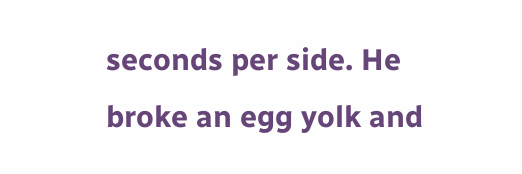seconds per side. He broke an egg yolk and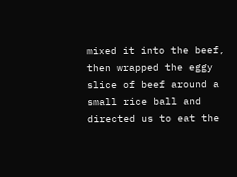mixed it into the beef, then wrapped the eggy slice of beef around a small rice ball and directed us to eat the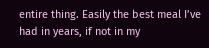entire thing. Easily the best meal I’ve had in years, if not in my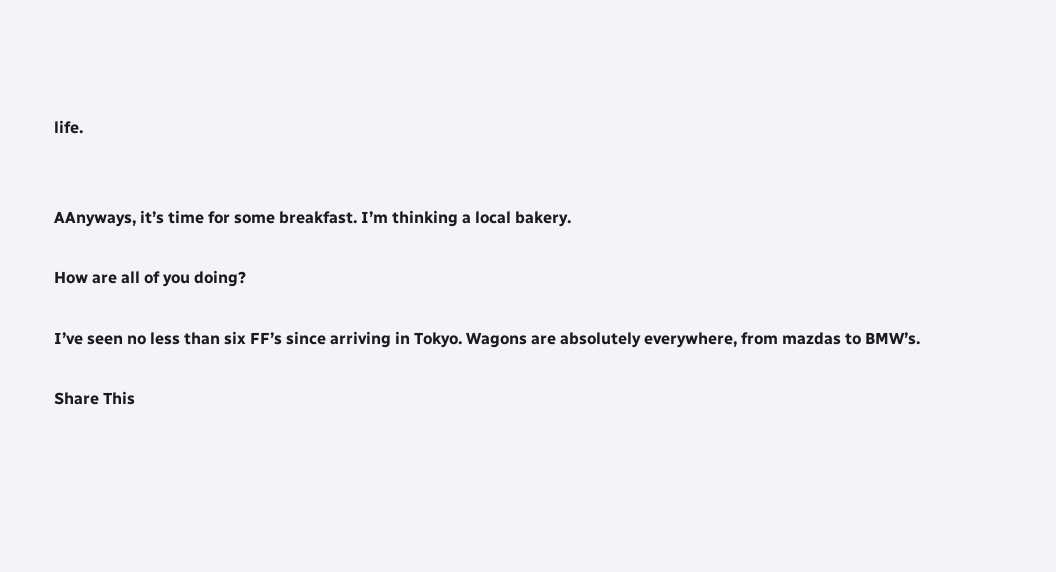life.


AAnyways, it’s time for some breakfast. I’m thinking a local bakery.

How are all of you doing?

I’ve seen no less than six FF’s since arriving in Tokyo. Wagons are absolutely everywhere, from mazdas to BMW’s.

Share This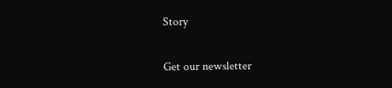Story

Get our newsletter